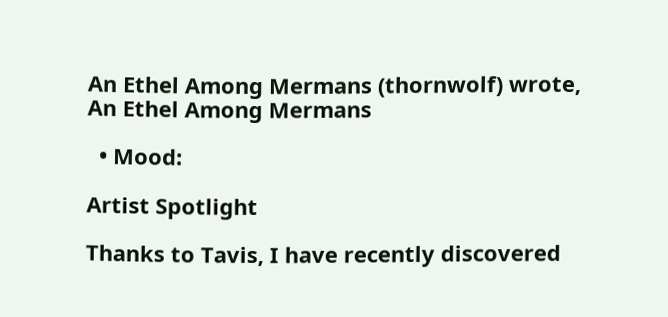An Ethel Among Mermans (thornwolf) wrote,
An Ethel Among Mermans

  • Mood:

Artist Spotlight

Thanks to Tavis, I have recently discovered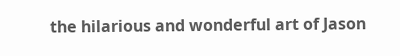the hilarious and wonderful art of Jason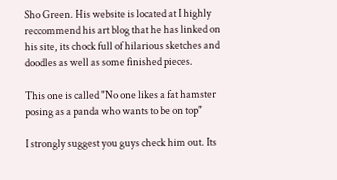Sho Green. His website is located at I highly reccommend his art blog that he has linked on his site, its chock full of hilarious sketches and doodles as well as some finished pieces.

This one is called "No one likes a fat hamster posing as a panda who wants to be on top"

I strongly suggest you guys check him out. Its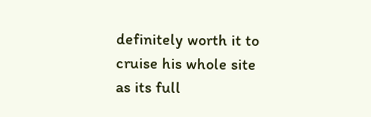definitely worth it to cruise his whole site as its full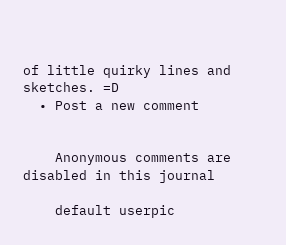of little quirky lines and sketches. =D
  • Post a new comment


    Anonymous comments are disabled in this journal

    default userpic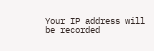Your IP address will be recorded